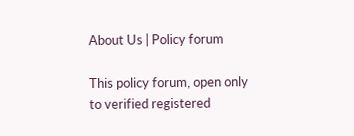About Us | Policy forum

This policy forum, open only to verified registered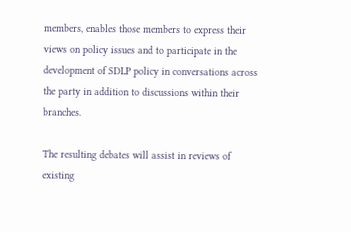members, enables those members to express their views on policy issues and to participate in the development of SDLP policy in conversations across the party in addition to discussions within their branches.

The resulting debates will assist in reviews of existing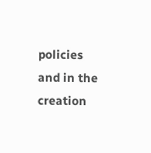policies and in the creation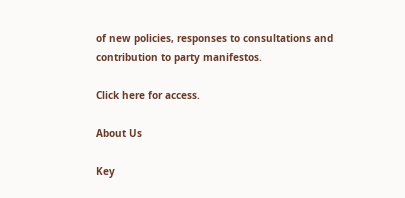of new policies, responses to consultations and contribution to party manifestos.

Click here for access.

About Us

Key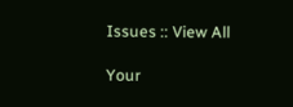Issues :: View All

Your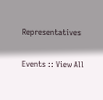Representatives

Events :: View All